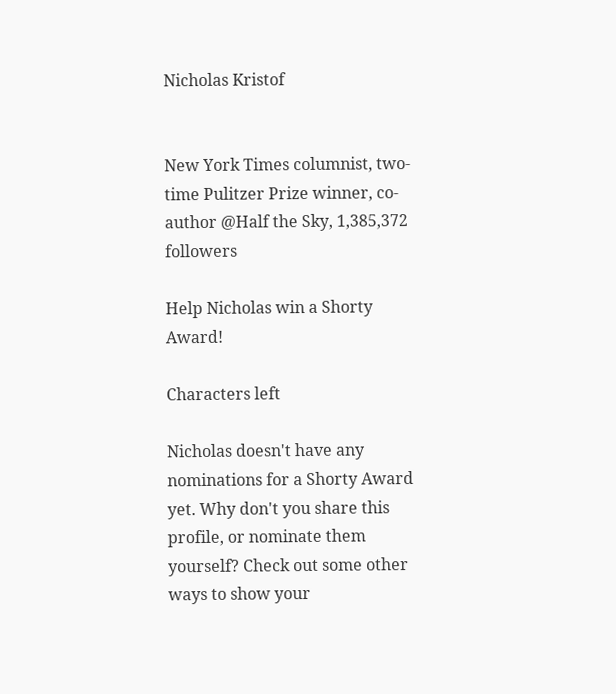Nicholas Kristof


New York Times columnist, two-time Pulitzer Prize winner, co-author @Half the Sky, 1,385,372 followers

Help Nicholas win a Shorty Award!

Characters left

Nicholas doesn't have any nominations for a Shorty Award yet. Why don't you share this profile, or nominate them yourself? Check out some other ways to show your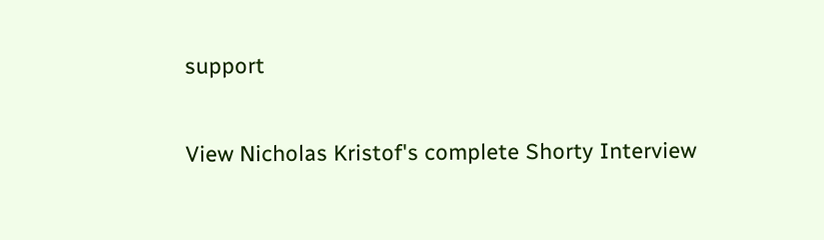support

View Nicholas Kristof's complete Shorty Interview